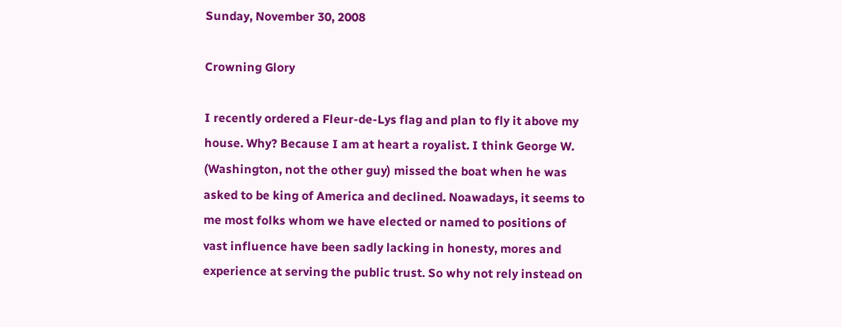Sunday, November 30, 2008

Crowning Glory

I recently ordered a Fleur-de-Lys flag and plan to fly it above my house. Why? Because I am at heart a royalist. I think George W. (Washington, not the other guy) missed the boat when he was asked to be king of America and declined. Noawadays, it seems to me most folks whom we have elected or named to positions of vast influence have been sadly lacking in honesty, mores and experience at serving the public trust. So why not rely instead on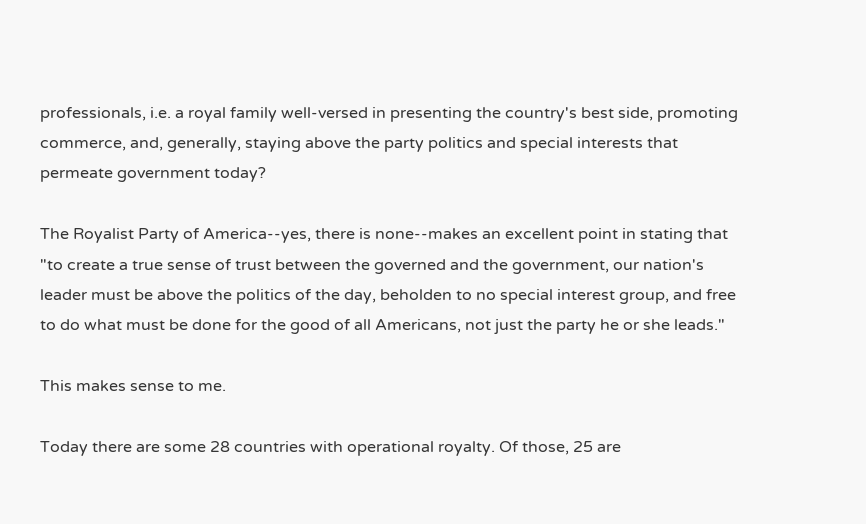professionals, i.e. a royal family well-versed in presenting the country's best side, promoting commerce, and, generally, staying above the party politics and special interests that permeate government today?

The Royalist Party of America--yes, there is none--makes an excellent point in stating that "to create a true sense of trust between the governed and the government, our nation's leader must be above the politics of the day, beholden to no special interest group, and free to do what must be done for the good of all Americans, not just the party he or she leads."

This makes sense to me.

Today there are some 28 countries with operational royalty. Of those, 25 are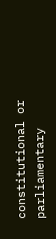constitutional or parliamentary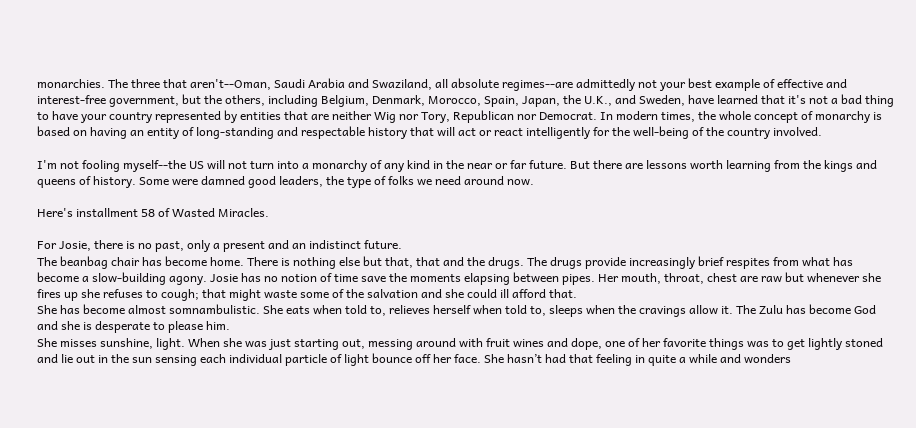monarchies. The three that aren't--Oman, Saudi Arabia and Swaziland, all absolute regimes--are admittedly not your best example of effective and interest-free government, but the others, including Belgium, Denmark, Morocco, Spain, Japan, the U.K., and Sweden, have learned that it's not a bad thing to have your country represented by entities that are neither Wig nor Tory, Republican nor Democrat. In modern times, the whole concept of monarchy is based on having an entity of long-standing and respectable history that will act or react intelligently for the well-being of the country involved.

I'm not fooling myself--the US will not turn into a monarchy of any kind in the near or far future. But there are lessons worth learning from the kings and queens of history. Some were damned good leaders, the type of folks we need around now.

Here's installment 58 of Wasted Miracles.

For Josie, there is no past, only a present and an indistinct future.
The beanbag chair has become home. There is nothing else but that, that and the drugs. The drugs provide increasingly brief respites from what has become a slow-building agony. Josie has no notion of time save the moments elapsing between pipes. Her mouth, throat, chest are raw but whenever she fires up she refuses to cough; that might waste some of the salvation and she could ill afford that.
She has become almost somnambulistic. She eats when told to, relieves herself when told to, sleeps when the cravings allow it. The Zulu has become God and she is desperate to please him.
She misses sunshine, light. When she was just starting out, messing around with fruit wines and dope, one of her favorite things was to get lightly stoned and lie out in the sun sensing each individual particle of light bounce off her face. She hasn’t had that feeling in quite a while and wonders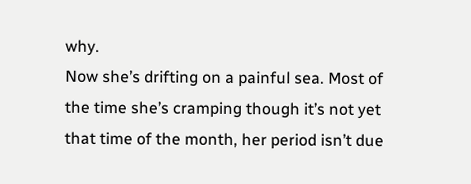why.
Now she’s drifting on a painful sea. Most of the time she’s cramping though it’s not yet that time of the month, her period isn’t due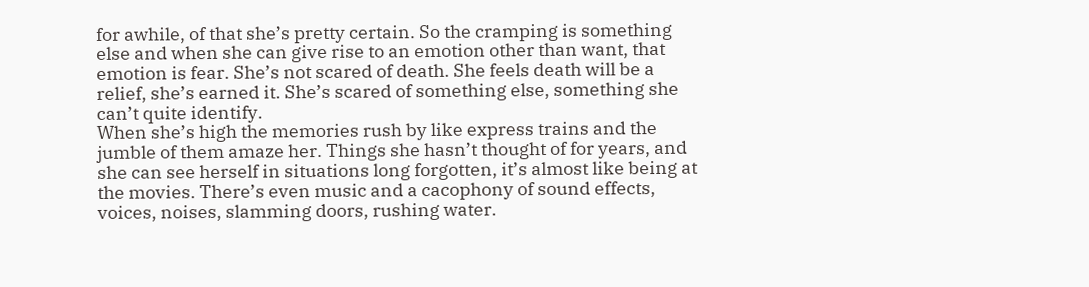for awhile, of that she’s pretty certain. So the cramping is something else and when she can give rise to an emotion other than want, that emotion is fear. She’s not scared of death. She feels death will be a relief, she’s earned it. She’s scared of something else, something she can’t quite identify.
When she’s high the memories rush by like express trains and the jumble of them amaze her. Things she hasn’t thought of for years, and she can see herself in situations long forgotten, it’s almost like being at the movies. There’s even music and a cacophony of sound effects, voices, noises, slamming doors, rushing water.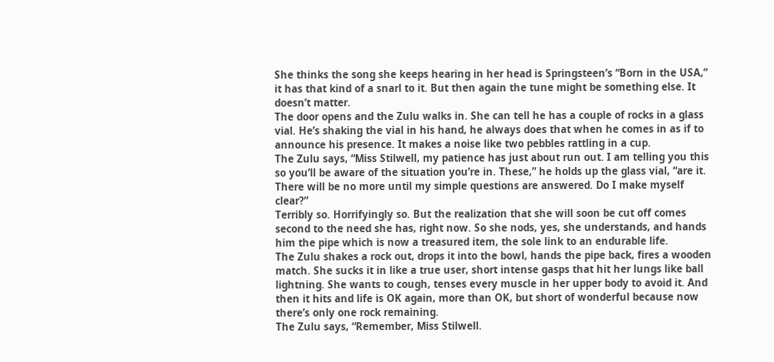She thinks the song she keeps hearing in her head is Springsteen’s “Born in the USA,” it has that kind of a snarl to it. But then again the tune might be something else. It doesn’t matter.
The door opens and the Zulu walks in. She can tell he has a couple of rocks in a glass vial. He’s shaking the vial in his hand, he always does that when he comes in as if to announce his presence. It makes a noise like two pebbles rattling in a cup.
The Zulu says, “Miss Stilwell, my patience has just about run out. I am telling you this so you’ll be aware of the situation you’re in. These,” he holds up the glass vial, “are it. There will be no more until my simple questions are answered. Do I make myself clear?”
Terribly so. Horrifyingly so. But the realization that she will soon be cut off comes second to the need she has, right now. So she nods, yes, she understands, and hands him the pipe which is now a treasured item, the sole link to an endurable life.
The Zulu shakes a rock out, drops it into the bowl, hands the pipe back, fires a wooden match. She sucks it in like a true user, short intense gasps that hit her lungs like ball lightning. She wants to cough, tenses every muscle in her upper body to avoid it. And then it hits and life is OK again, more than OK, but short of wonderful because now there’s only one rock remaining.
The Zulu says, “Remember, Miss Stilwell.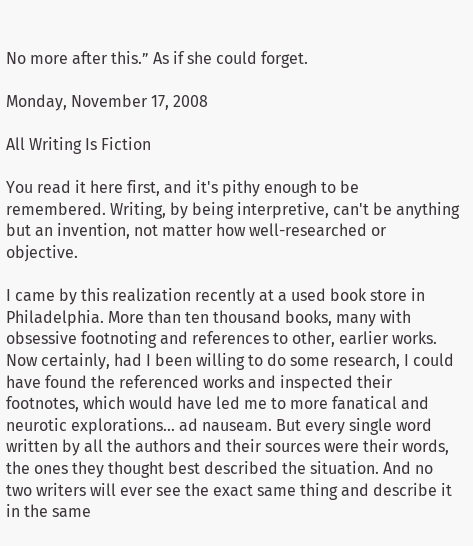No more after this.” As if she could forget.

Monday, November 17, 2008

All Writing Is Fiction

You read it here first, and it's pithy enough to be remembered. Writing, by being interpretive, can't be anything but an invention, not matter how well-researched or objective.

I came by this realization recently at a used book store in Philadelphia. More than ten thousand books, many with obsessive footnoting and references to other, earlier works. Now certainly, had I been willing to do some research, I could have found the referenced works and inspected their footnotes, which would have led me to more fanatical and neurotic explorations... ad nauseam. But every single word written by all the authors and their sources were their words, the ones they thought best described the situation. And no two writers will ever see the exact same thing and describe it in the same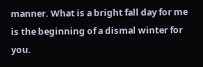manner. What is a bright fall day for me is the beginning of a dismal winter for you.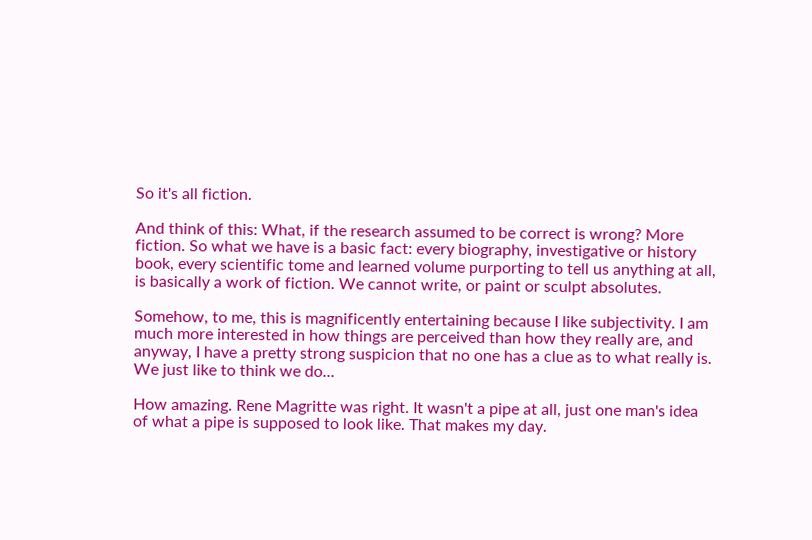So it's all fiction.

And think of this: What, if the research assumed to be correct is wrong? More fiction. So what we have is a basic fact: every biography, investigative or history book, every scientific tome and learned volume purporting to tell us anything at all, is basically a work of fiction. We cannot write, or paint or sculpt absolutes.

Somehow, to me, this is magnificently entertaining because I like subjectivity. I am much more interested in how things are perceived than how they really are, and anyway, I have a pretty strong suspicion that no one has a clue as to what really is. We just like to think we do...

How amazing. Rene Magritte was right. It wasn't a pipe at all, just one man's idea of what a pipe is supposed to look like. That makes my day.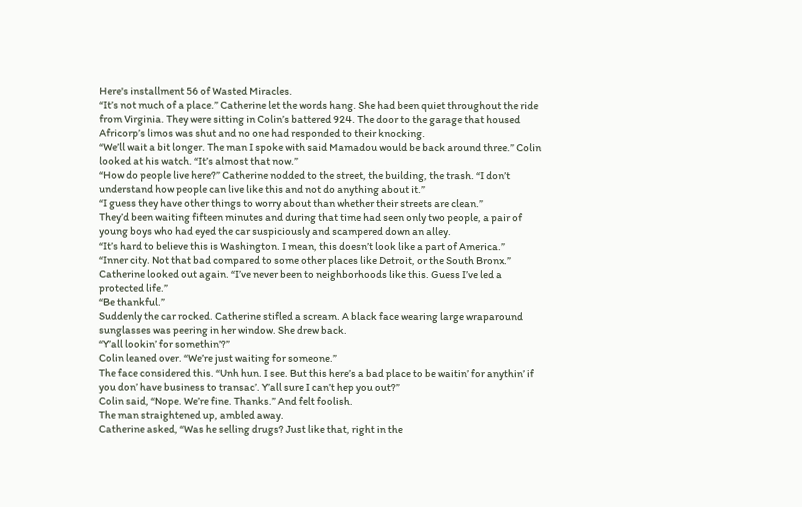Here's installment 56 of Wasted Miracles.
“It’s not much of a place.” Catherine let the words hang. She had been quiet throughout the ride from Virginia. They were sitting in Colin’s battered 924. The door to the garage that housed Africorp’s limos was shut and no one had responded to their knocking.
“We’ll wait a bit longer. The man I spoke with said Mamadou would be back around three.” Colin looked at his watch. “It’s almost that now.”
“How do people live here?” Catherine nodded to the street, the building, the trash. “I don’t understand how people can live like this and not do anything about it.”
“I guess they have other things to worry about than whether their streets are clean.”
They’d been waiting fifteen minutes and during that time had seen only two people, a pair of young boys who had eyed the car suspiciously and scampered down an alley.
“It’s hard to believe this is Washington. I mean, this doesn’t look like a part of America.”
“Inner city. Not that bad compared to some other places like Detroit, or the South Bronx.”
Catherine looked out again. “I’ve never been to neighborhoods like this. Guess I’ve led a protected life.”
“Be thankful.”
Suddenly the car rocked. Catherine stifled a scream. A black face wearing large wraparound sunglasses was peering in her window. She drew back.
“Y’all lookin’ for somethin’?”
Colin leaned over. “We’re just waiting for someone.”
The face considered this. “Unh hun. I see. But this here’s a bad place to be waitin’ for anythin’ if you don’ have business to transac’. Y’all sure I can’t hep you out?”
Colin said, “Nope. We’re fine. Thanks.” And felt foolish.
The man straightened up, ambled away.
Catherine asked, “Was he selling drugs? Just like that, right in the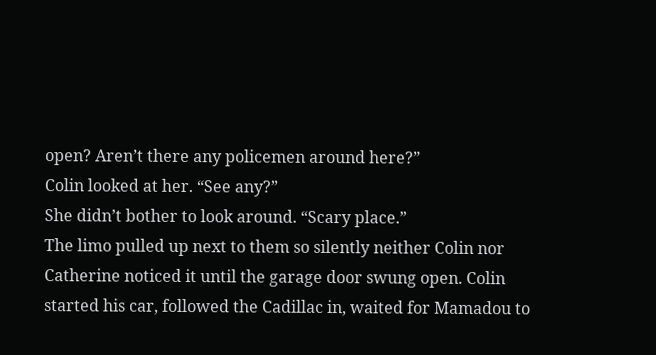open? Aren’t there any policemen around here?”
Colin looked at her. “See any?”
She didn’t bother to look around. “Scary place.”
The limo pulled up next to them so silently neither Colin nor Catherine noticed it until the garage door swung open. Colin started his car, followed the Cadillac in, waited for Mamadou to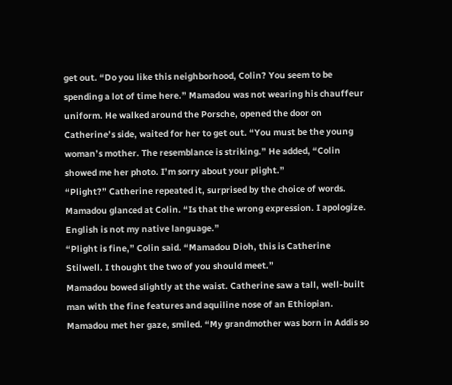get out. “Do you like this neighborhood, Colin? You seem to be spending a lot of time here.” Mamadou was not wearing his chauffeur uniform. He walked around the Porsche, opened the door on Catherine’s side, waited for her to get out. “You must be the young woman’s mother. The resemblance is striking.” He added, “Colin showed me her photo. I’m sorry about your plight.”
“Plight?” Catherine repeated it, surprised by the choice of words.
Mamadou glanced at Colin. “Is that the wrong expression. I apologize. English is not my native language.”
“Plight is fine,” Colin said. “Mamadou Dioh, this is Catherine Stilwell. I thought the two of you should meet.”
Mamadou bowed slightly at the waist. Catherine saw a tall, well-built man with the fine features and aquiline nose of an Ethiopian. Mamadou met her gaze, smiled. “My grandmother was born in Addis so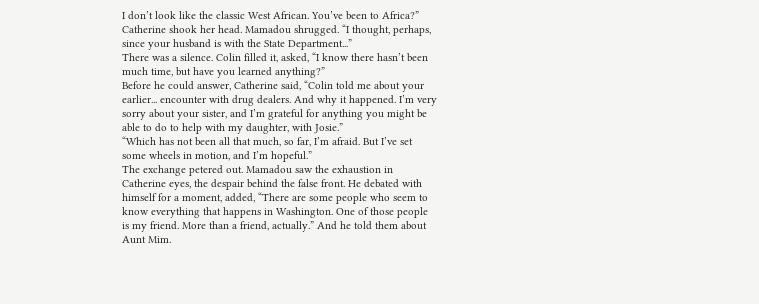I don’t look like the classic West African. You’ve been to Africa?”
Catherine shook her head. Mamadou shrugged. “I thought, perhaps, since your husband is with the State Department...”
There was a silence. Colin filled it, asked, “I know there hasn’t been much time, but have you learned anything?”
Before he could answer, Catherine said, “Colin told me about your earlier... encounter with drug dealers. And why it happened. I’m very sorry about your sister, and I’m grateful for anything you might be able to do to help with my daughter, with Josie.”
“Which has not been all that much, so far, I’m afraid. But I’ve set some wheels in motion, and I’m hopeful.”
The exchange petered out. Mamadou saw the exhaustion in Catherine eyes, the despair behind the false front. He debated with himself for a moment, added, “There are some people who seem to know everything that happens in Washington. One of those people is my friend. More than a friend, actually.” And he told them about Aunt Mim.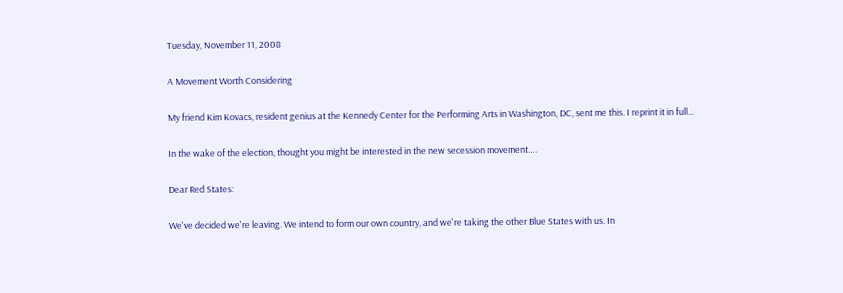Tuesday, November 11, 2008

A Movement Worth Considering

My friend Kim Kovacs, resident genius at the Kennedy Center for the Performing Arts in Washington, DC, sent me this. I reprint it in full...

In the wake of the election, thought you might be interested in the new secession movement….

Dear Red States:

We've decided we're leaving. We intend to form our own country, and we're taking the other Blue States with us. In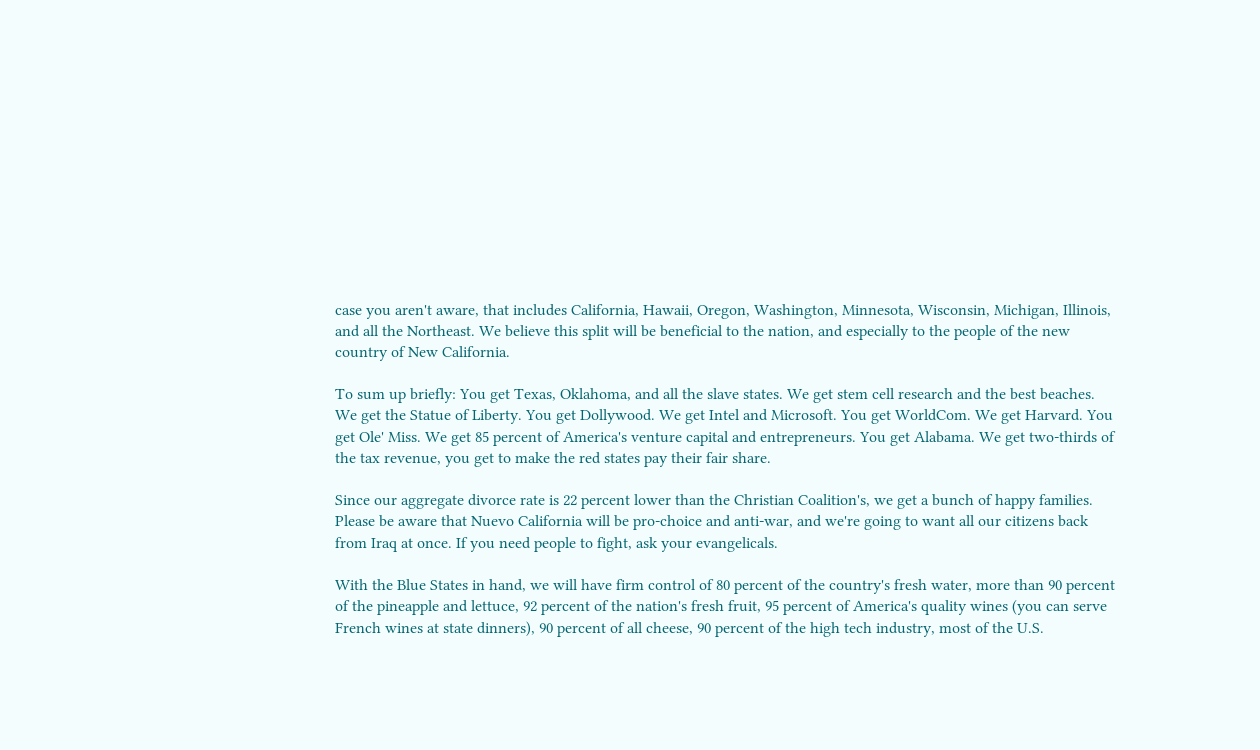case you aren't aware, that includes California, Hawaii, Oregon, Washington, Minnesota, Wisconsin, Michigan, Illinois, and all the Northeast. We believe this split will be beneficial to the nation, and especially to the people of the new country of New California.

To sum up briefly: You get Texas, Oklahoma, and all the slave states. We get stem cell research and the best beaches. We get the Statue of Liberty. You get Dollywood. We get Intel and Microsoft. You get WorldCom. We get Harvard. You get Ole' Miss. We get 85 percent of America's venture capital and entrepreneurs. You get Alabama. We get two-thirds of the tax revenue, you get to make the red states pay their fair share.

Since our aggregate divorce rate is 22 percent lower than the Christian Coalition's, we get a bunch of happy families. Please be aware that Nuevo California will be pro-choice and anti-war, and we're going to want all our citizens back from Iraq at once. If you need people to fight, ask your evangelicals.

With the Blue States in hand, we will have firm control of 80 percent of the country's fresh water, more than 90 percent of the pineapple and lettuce, 92 percent of the nation's fresh fruit, 95 percent of America's quality wines (you can serve French wines at state dinners), 90 percent of all cheese, 90 percent of the high tech industry, most of the U.S.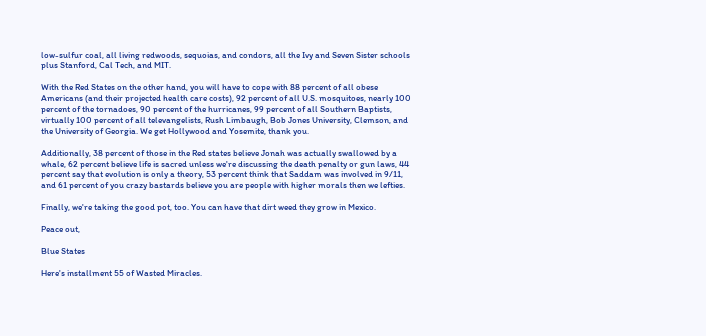low-sulfur coal, all living redwoods, sequoias, and condors, all the Ivy and Seven Sister schools plus Stanford, Cal Tech, and MIT.

With the Red States on the other hand, you will have to cope with 88 percent of all obese Americans (and their projected health care costs), 92 percent of all U.S. mosquitoes, nearly 100 percent of the tornadoes, 90 percent of the hurricanes, 99 percent of all Southern Baptists, virtually 100 percent of all televangelists, Rush Limbaugh, Bob Jones University, Clemson, and the University of Georgia. We get Hollywood and Yosemite, thank you.

Additionally, 38 percent of those in the Red states believe Jonah was actually swallowed by a whale, 62 percent believe life is sacred unless we're discussing the death penalty or gun laws, 44 percent say that evolution is only a theory, 53 percent think that Saddam was involved in 9/11, and 61 percent of you crazy bastards believe you are people with higher morals then we lefties.

Finally, we're taking the good pot, too. You can have that dirt weed they grow in Mexico.

Peace out,

Blue States

Here's installment 55 of Wasted Miracles.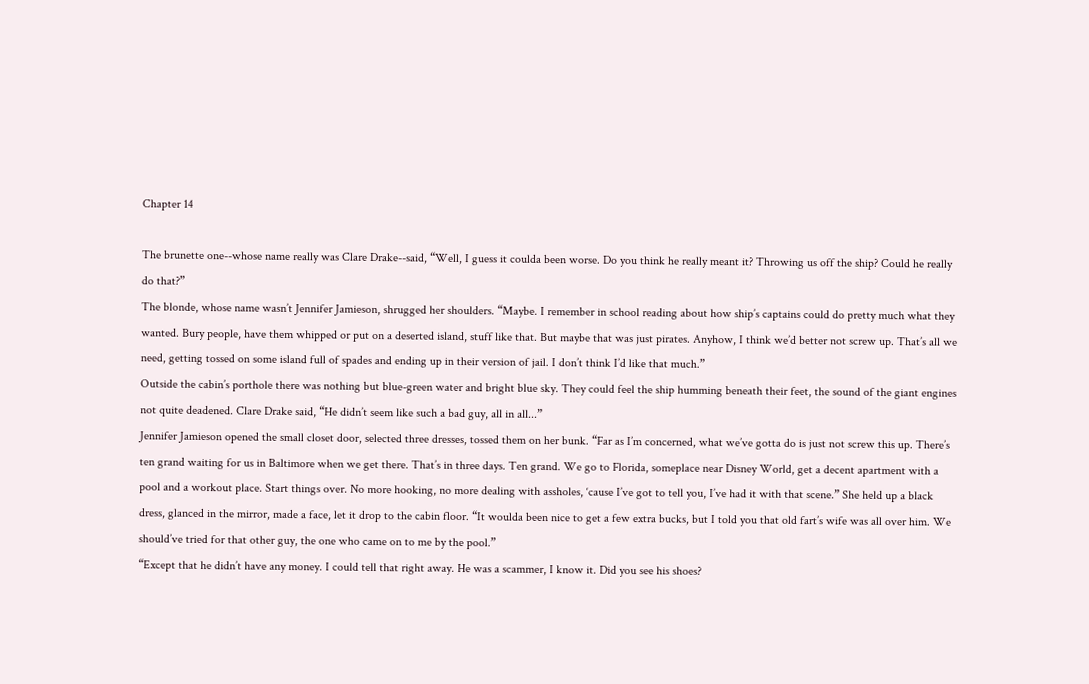Chapter 14

The brunette one--whose name really was Clare Drake--said, “Well, I guess it coulda been worse. Do you think he really meant it? Throwing us off the ship? Could he really do that?”
The blonde, whose name wasn’t Jennifer Jamieson, shrugged her shoulders. “Maybe. I remember in school reading about how ship’s captains could do pretty much what they wanted. Bury people, have them whipped or put on a deserted island, stuff like that. But maybe that was just pirates. Anyhow, I think we’d better not screw up. That’s all we need, getting tossed on some island full of spades and ending up in their version of jail. I don’t think I’d like that much.”
Outside the cabin’s porthole there was nothing but blue-green water and bright blue sky. They could feel the ship humming beneath their feet, the sound of the giant engines not quite deadened. Clare Drake said, “He didn’t seem like such a bad guy, all in all...”
Jennifer Jamieson opened the small closet door, selected three dresses, tossed them on her bunk. “Far as I’m concerned, what we’ve gotta do is just not screw this up. There’s ten grand waiting for us in Baltimore when we get there. That’s in three days. Ten grand. We go to Florida, someplace near Disney World, get a decent apartment with a pool and a workout place. Start things over. No more hooking, no more dealing with assholes, ‘cause I’ve got to tell you, I’ve had it with that scene.” She held up a black dress, glanced in the mirror, made a face, let it drop to the cabin floor. “It woulda been nice to get a few extra bucks, but I told you that old fart’s wife was all over him. We should’ve tried for that other guy, the one who came on to me by the pool.”
“Except that he didn’t have any money. I could tell that right away. He was a scammer, I know it. Did you see his shoes?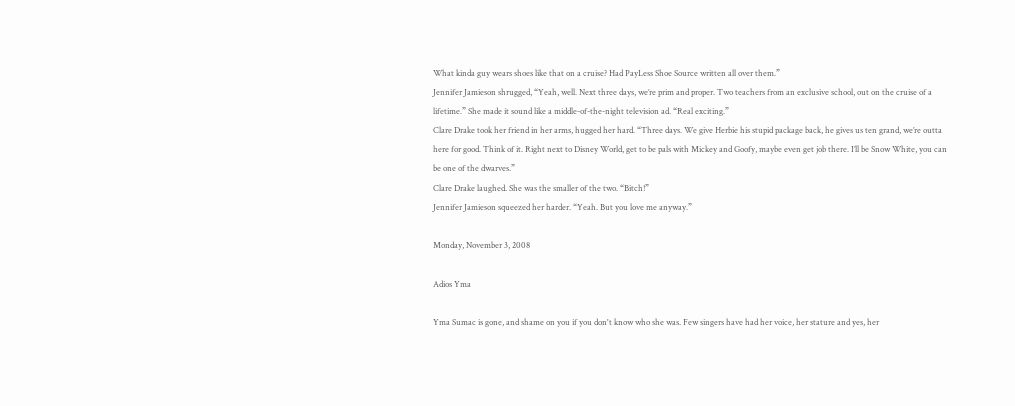What kinda guy wears shoes like that on a cruise? Had PayLess Shoe Source written all over them.”
Jennifer Jamieson shrugged, “Yeah, well. Next three days, we’re prim and proper. Two teachers from an exclusive school, out on the cruise of a lifetime.” She made it sound like a middle-of-the-night television ad. “Real exciting.”
Clare Drake took her friend in her arms, hugged her hard. “Three days. We give Herbie his stupid package back, he gives us ten grand, we’re outta here for good. Think of it. Right next to Disney World, get to be pals with Mickey and Goofy, maybe even get job there. I’ll be Snow White, you can be one of the dwarves.”
Clare Drake laughed. She was the smaller of the two. “Bitch!”
Jennifer Jamieson squeezed her harder. “Yeah. But you love me anyway.”

Monday, November 3, 2008

Adios Yma

Yma Sumac is gone, and shame on you if you don't know who she was. Few singers have had her voice, her stature and yes, her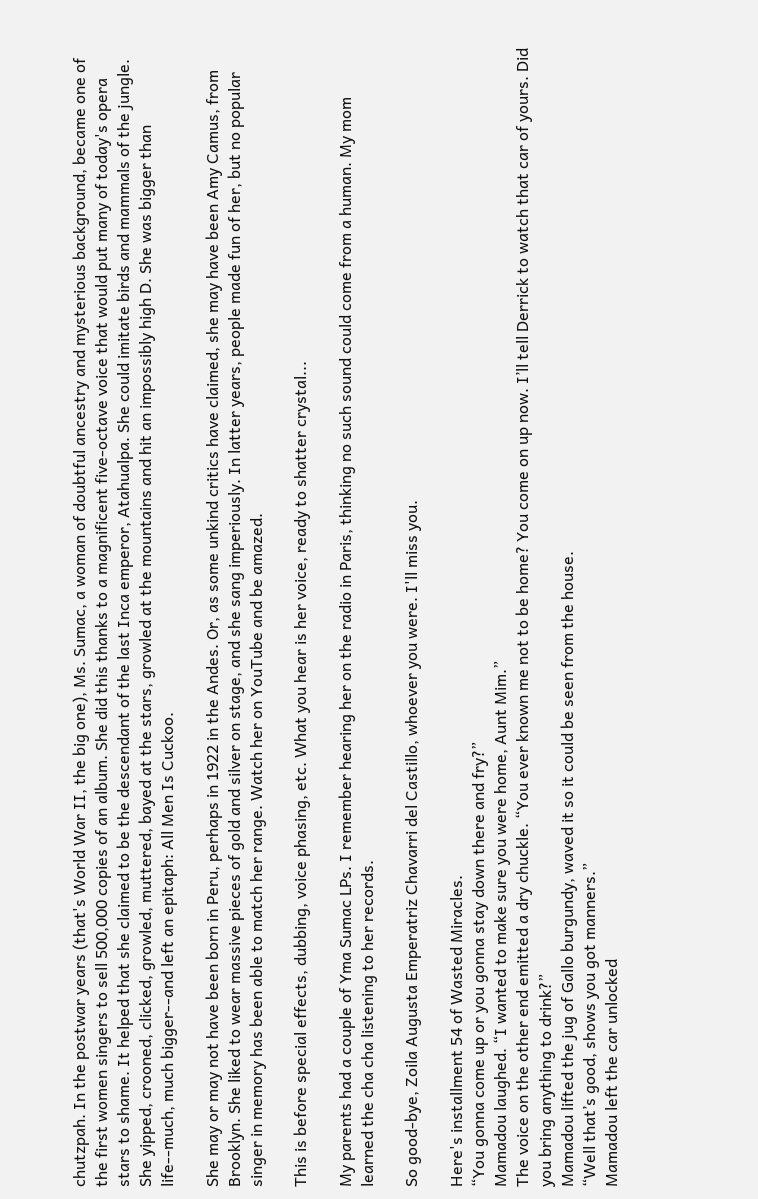chutzpah. In the postwar years (that's World War II, the big one), Ms. Sumac, a woman of doubtful ancestry and mysterious background, became one of the first women singers to sell 500,000 copies of an album. She did this thanks to a magnificent five-octave voice that would put many of today's opera stars to shame. It helped that she claimed to be the descendant of the last Inca emperor, Atahualpa. She could imitate birds and mammals of the jungle. She yipped, crooned, clicked, growled, muttered, bayed at the stars, growled at the mountains and hit an impossibly high D. She was bigger than life--much, much bigger--and left an epitaph: All Men Is Cuckoo.

She may or may not have been born in Peru, perhaps in 1922 in the Andes. Or, as some unkind critics have claimed, she may have been Amy Camus, from Brooklyn. She liked to wear massive pieces of gold and silver on stage, and she sang imperiously. In latter years, people made fun of her, but no popular singer in memory has been able to match her range. Watch her on YouTube and be amazed.

This is before special effects, dubbing, voice phasing, etc. What you hear is her voice, ready to shatter crystal...

My parents had a couple of Yma Sumac LPs. I remember hearing her on the radio in Paris, thinking no such sound could come from a human. My mom learned the cha cha listening to her records.

So good-bye, Zoila Augusta Emperatriz Chavarri del Castillo, whoever you were. I'll miss you.

Here's installment 54 of Wasted Miracles.
“You gonna come up or you gonna stay down there and fry?”
Mamadou laughed. “I wanted to make sure you were home, Aunt Mim.”
The voice on the other end emitted a dry chuckle. “You ever known me not to be home? You come on up now. I’ll tell Derrick to watch that car of yours. Did you bring anything to drink?”
Mamadou lifted the jug of Gallo burgundy, waved it so it could be seen from the house.
“Well that’s good, shows you got manners.”
Mamadou left the car unlocked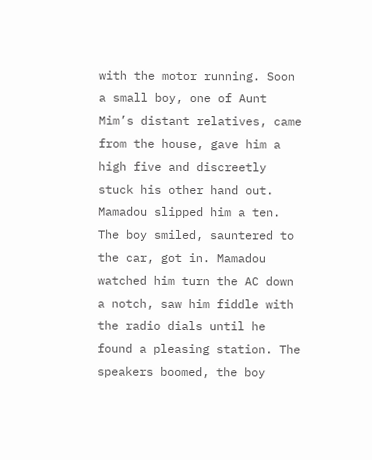with the motor running. Soon a small boy, one of Aunt Mim’s distant relatives, came from the house, gave him a high five and discreetly stuck his other hand out. Mamadou slipped him a ten. The boy smiled, sauntered to the car, got in. Mamadou watched him turn the AC down a notch, saw him fiddle with the radio dials until he found a pleasing station. The speakers boomed, the boy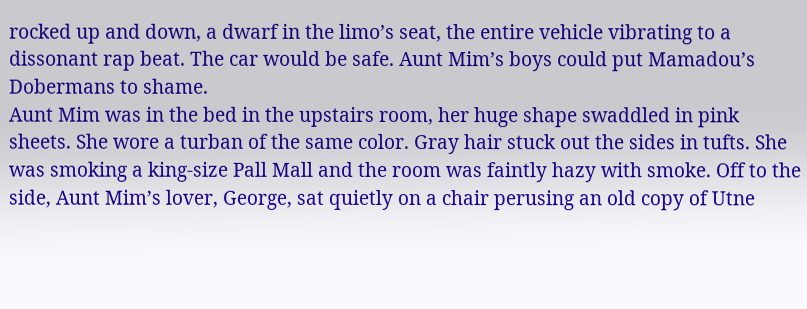rocked up and down, a dwarf in the limo’s seat, the entire vehicle vibrating to a dissonant rap beat. The car would be safe. Aunt Mim’s boys could put Mamadou’s Dobermans to shame.
Aunt Mim was in the bed in the upstairs room, her huge shape swaddled in pink sheets. She wore a turban of the same color. Gray hair stuck out the sides in tufts. She was smoking a king-size Pall Mall and the room was faintly hazy with smoke. Off to the side, Aunt Mim’s lover, George, sat quietly on a chair perusing an old copy of Utne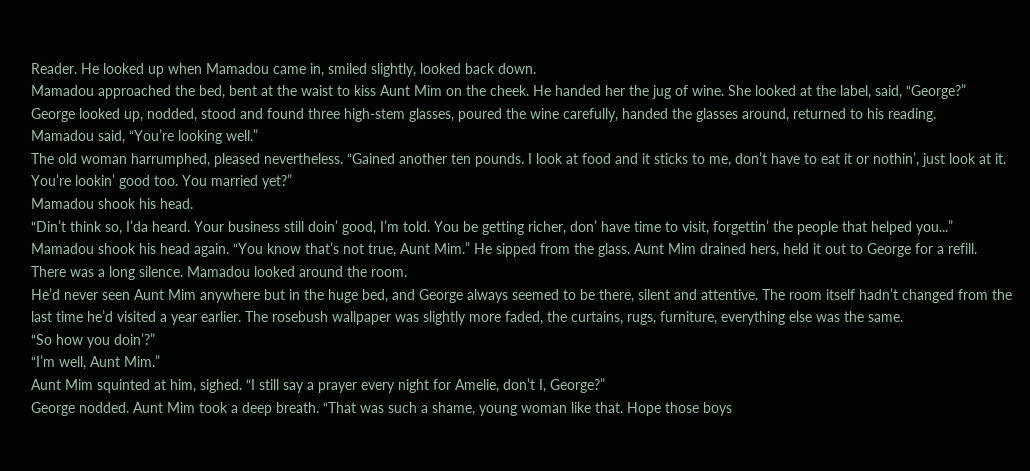Reader. He looked up when Mamadou came in, smiled slightly, looked back down.
Mamadou approached the bed, bent at the waist to kiss Aunt Mim on the cheek. He handed her the jug of wine. She looked at the label, said, “George?”
George looked up, nodded, stood and found three high-stem glasses, poured the wine carefully, handed the glasses around, returned to his reading.
Mamadou said, “You’re looking well.”
The old woman harrumphed, pleased nevertheless. “Gained another ten pounds. I look at food and it sticks to me, don’t have to eat it or nothin’, just look at it. You’re lookin’ good too. You married yet?”
Mamadou shook his head.
“Din’t think so, I’da heard. Your business still doin’ good, I’m told. You be getting richer, don’ have time to visit, forgettin’ the people that helped you...”
Mamadou shook his head again. “You know that’s not true, Aunt Mim.” He sipped from the glass. Aunt Mim drained hers, held it out to George for a refill. There was a long silence. Mamadou looked around the room.
He’d never seen Aunt Mim anywhere but in the huge bed, and George always seemed to be there, silent and attentive. The room itself hadn’t changed from the last time he’d visited a year earlier. The rosebush wallpaper was slightly more faded, the curtains, rugs, furniture, everything else was the same.
“So how you doin’?”
“I’m well, Aunt Mim.”
Aunt Mim squinted at him, sighed. “I still say a prayer every night for Amelie, don’t I, George?”
George nodded. Aunt Mim took a deep breath. “That was such a shame, young woman like that. Hope those boys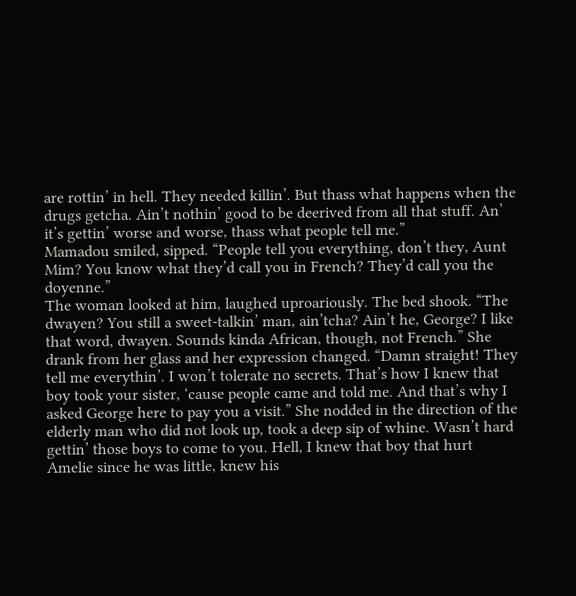are rottin’ in hell. They needed killin’. But thass what happens when the drugs getcha. Ain’t nothin’ good to be deerived from all that stuff. An’ it’s gettin’ worse and worse, thass what people tell me.”
Mamadou smiled, sipped. “People tell you everything, don’t they, Aunt Mim? You know what they’d call you in French? They’d call you the doyenne.”
The woman looked at him, laughed uproariously. The bed shook. “The dwayen? You still a sweet-talkin’ man, ain’tcha? Ain’t he, George? I like that word, dwayen. Sounds kinda African, though, not French.” She drank from her glass and her expression changed. “Damn straight! They tell me everythin’. I won’t tolerate no secrets. That’s how I knew that boy took your sister, ‘cause people came and told me. And that’s why I asked George here to pay you a visit.” She nodded in the direction of the elderly man who did not look up, took a deep sip of whine. Wasn’t hard gettin’ those boys to come to you. Hell, I knew that boy that hurt Amelie since he was little, knew his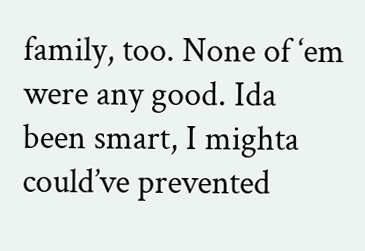family, too. None of ‘em were any good. Ida been smart, I mighta could’ve prevented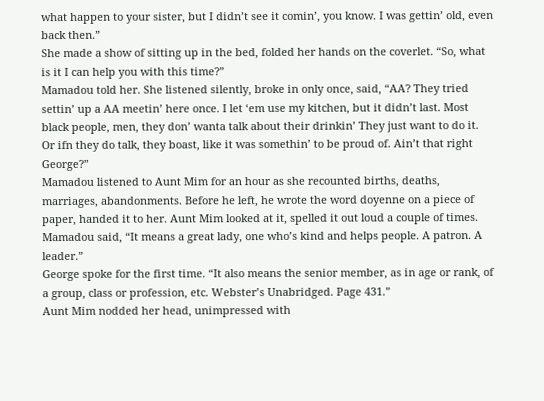what happen to your sister, but I didn’t see it comin’, you know. I was gettin’ old, even back then.”
She made a show of sitting up in the bed, folded her hands on the coverlet. “So, what is it I can help you with this time?”
Mamadou told her. She listened silently, broke in only once, said, “AA? They tried settin’ up a AA meetin’ here once. I let ‘em use my kitchen, but it didn’t last. Most black people, men, they don’ wanta talk about their drinkin’ They just want to do it. Or ifn they do talk, they boast, like it was somethin’ to be proud of. Ain’t that right George?”
Mamadou listened to Aunt Mim for an hour as she recounted births, deaths, marriages, abandonments. Before he left, he wrote the word doyenne on a piece of paper, handed it to her. Aunt Mim looked at it, spelled it out loud a couple of times. Mamadou said, “It means a great lady, one who’s kind and helps people. A patron. A leader.”
George spoke for the first time. “It also means the senior member, as in age or rank, of a group, class or profession, etc. Webster’s Unabridged. Page 431.”
Aunt Mim nodded her head, unimpressed with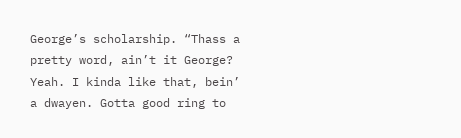George’s scholarship. “Thass a pretty word, ain’t it George? Yeah. I kinda like that, bein’ a dwayen. Gotta good ring to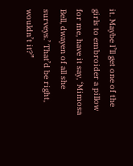it. Maybe I’ll get one of the girls to embroider a pillow for me, have it say, ‘Mimosa Bell, dwayen of all she surveys.’ That’d be right, wouldn’t it?”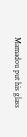Mamadou put his glass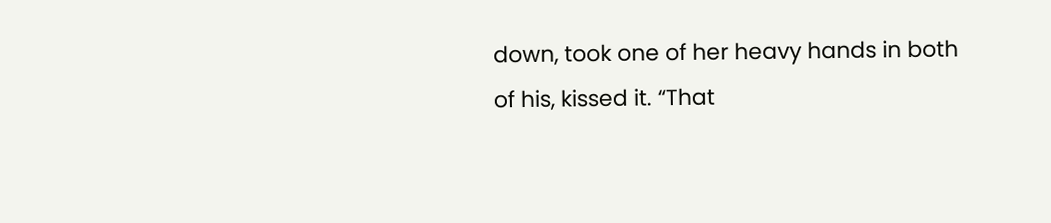down, took one of her heavy hands in both of his, kissed it. “That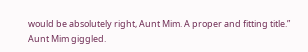would be absolutely right, Aunt Mim. A proper and fitting title.”
Aunt Mim giggled.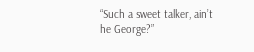“Such a sweet talker, ain’t he George?”